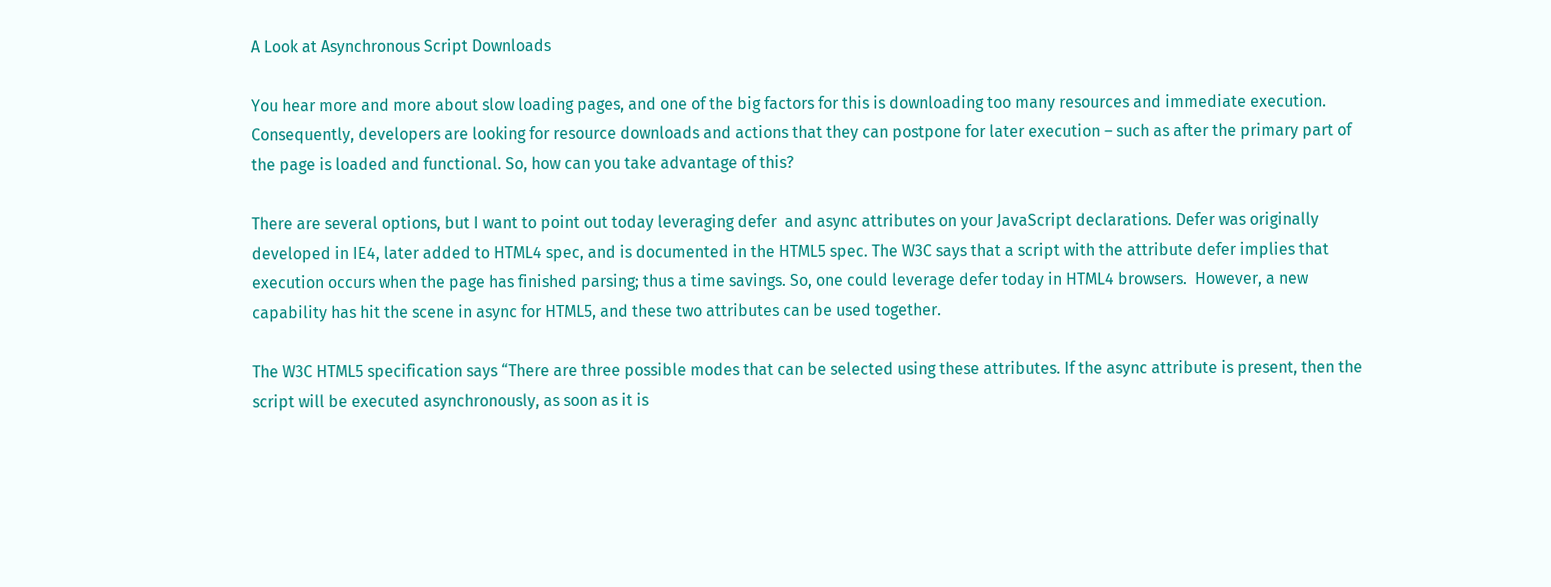A Look at Asynchronous Script Downloads

You hear more and more about slow loading pages, and one of the big factors for this is downloading too many resources and immediate execution. Consequently, developers are looking for resource downloads and actions that they can postpone for later execution – such as after the primary part of the page is loaded and functional. So, how can you take advantage of this?

There are several options, but I want to point out today leveraging defer  and async attributes on your JavaScript declarations. Defer was originally developed in IE4, later added to HTML4 spec, and is documented in the HTML5 spec. The W3C says that a script with the attribute defer implies that execution occurs when the page has finished parsing; thus a time savings. So, one could leverage defer today in HTML4 browsers.  However, a new capability has hit the scene in async for HTML5, and these two attributes can be used together.

The W3C HTML5 specification says “There are three possible modes that can be selected using these attributes. If the async attribute is present, then the script will be executed asynchronously, as soon as it is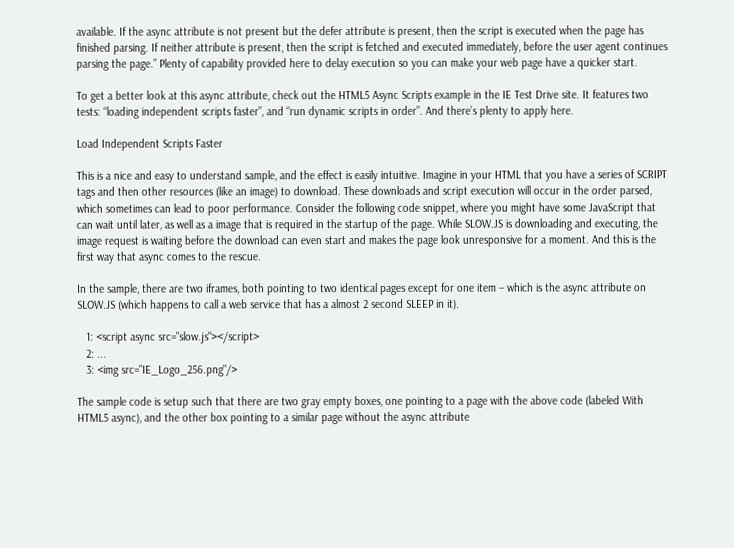available. If the async attribute is not present but the defer attribute is present, then the script is executed when the page has finished parsing. If neither attribute is present, then the script is fetched and executed immediately, before the user agent continues parsing the page.” Plenty of capability provided here to delay execution so you can make your web page have a quicker start.

To get a better look at this async attribute, check out the HTML5 Async Scripts example in the IE Test Drive site. It features two tests: “loading independent scripts faster”, and “run dynamic scripts in order”. And there’s plenty to apply here.

Load Independent Scripts Faster

This is a nice and easy to understand sample, and the effect is easily intuitive. Imagine in your HTML that you have a series of SCRIPT tags and then other resources (like an image) to download. These downloads and script execution will occur in the order parsed, which sometimes can lead to poor performance. Consider the following code snippet, where you might have some JavaScript that can wait until later, as well as a image that is required in the startup of the page. While SLOW.JS is downloading and executing, the image request is waiting before the download can even start and makes the page look unresponsive for a moment. And this is the first way that async comes to the rescue.

In the sample, there are two iframes, both pointing to two identical pages except for one item – which is the async attribute on SLOW.JS (which happens to call a web service that has a almost 2 second SLEEP in it).

   1: <script async src="slow.js"></script>
   2: ...
   3: <img src="IE_Logo_256.png"/>

The sample code is setup such that there are two gray empty boxes, one pointing to a page with the above code (labeled With HTML5 async), and the other box pointing to a similar page without the async attribute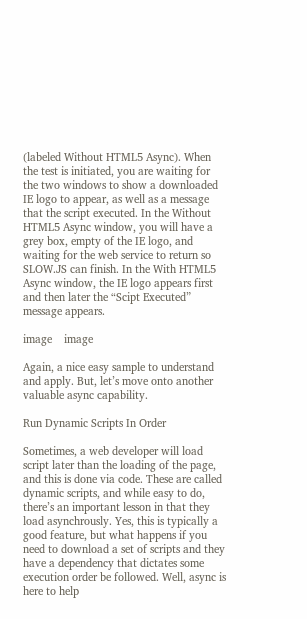(labeled Without HTML5 Async). When the test is initiated, you are waiting for the two windows to show a downloaded IE logo to appear, as well as a message that the script executed. In the Without HTML5 Async window, you will have a grey box, empty of the IE logo, and waiting for the web service to return so SLOW.JS can finish. In the With HTML5 Async window, the IE logo appears first and then later the “Scipt Executed” message appears.

image    image

Again, a nice easy sample to understand and apply. But, let’s move onto another valuable async capability.

Run Dynamic Scripts In Order

Sometimes, a web developer will load script later than the loading of the page, and this is done via code. These are called dynamic scripts, and while easy to do, there’s an important lesson in that they load asynchrously. Yes, this is typically a good feature, but what happens if you need to download a set of scripts and they have a dependency that dictates some execution order be followed. Well, async is here to help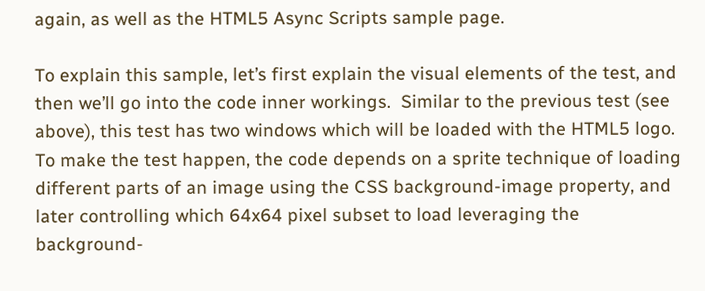again, as well as the HTML5 Async Scripts sample page.

To explain this sample, let’s first explain the visual elements of the test, and then we’ll go into the code inner workings.  Similar to the previous test (see above), this test has two windows which will be loaded with the HTML5 logo. To make the test happen, the code depends on a sprite technique of loading different parts of an image using the CSS background-image property, and later controlling which 64x64 pixel subset to load leveraging the background-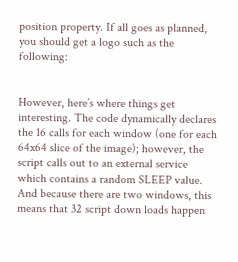position property. If all goes as planned, you should get a logo such as the following:


However, here’s where things get interesting. The code dynamically declares the 16 calls for each window (one for each 64x64 slice of the image); however, the script calls out to an external service which contains a random SLEEP value. And because there are two windows, this means that 32 script down loads happen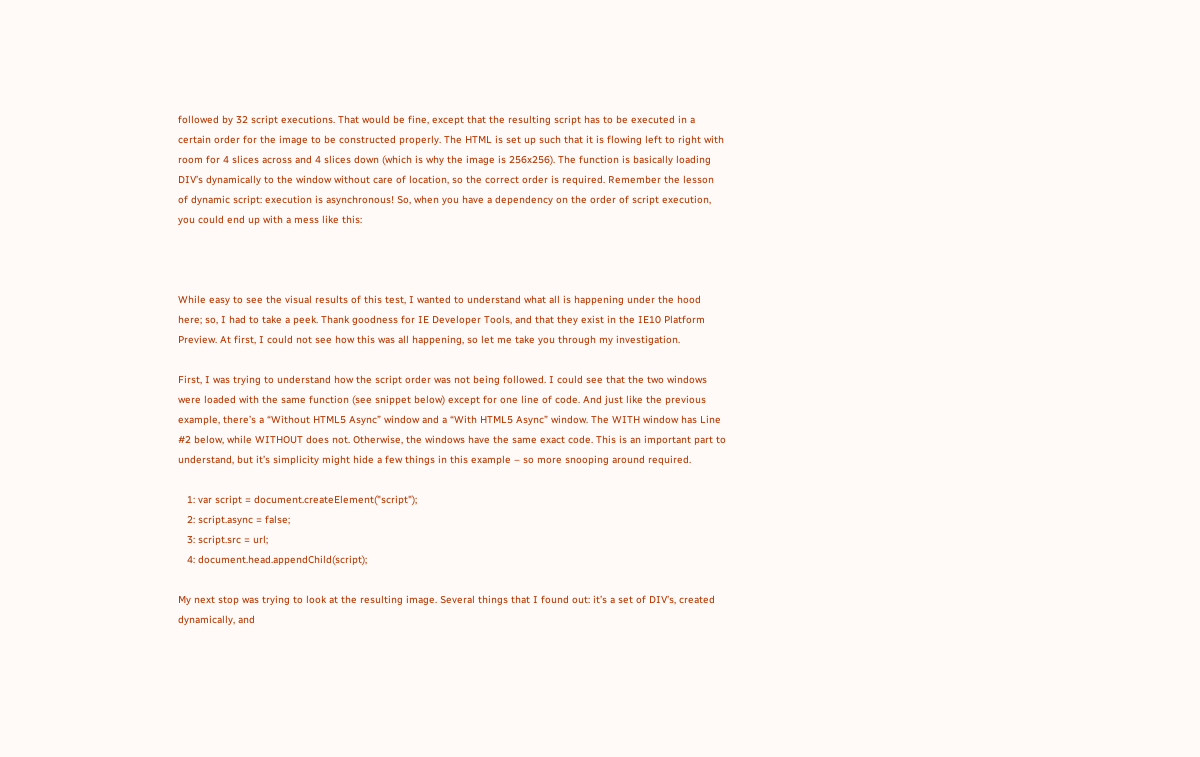followed by 32 script executions. That would be fine, except that the resulting script has to be executed in a certain order for the image to be constructed properly. The HTML is set up such that it is flowing left to right with room for 4 slices across and 4 slices down (which is why the image is 256x256). The function is basically loading DIV’s dynamically to the window without care of location, so the correct order is required. Remember the lesson of dynamic script: execution is asynchronous! So, when you have a dependency on the order of script execution, you could end up with a mess like this:



While easy to see the visual results of this test, I wanted to understand what all is happening under the hood here; so, I had to take a peek. Thank goodness for IE Developer Tools, and that they exist in the IE10 Platform Preview. At first, I could not see how this was all happening, so let me take you through my investigation.

First, I was trying to understand how the script order was not being followed. I could see that the two windows were loaded with the same function (see snippet below) except for one line of code. And just like the previous example, there’s a “Without HTML5 Async” window and a “With HTML5 Async” window. The WITH window has Line #2 below, while WITHOUT does not. Otherwise, the windows have the same exact code. This is an important part to understand, but it’s simplicity might hide a few things in this example – so more snooping around required.

   1: var script = document.createElement("script");
   2: script.async = false;
   3: script.src = url;
   4: document.head.appendChild(script);

My next stop was trying to look at the resulting image. Several things that I found out: it’s a set of DIV’s, created dynamically, and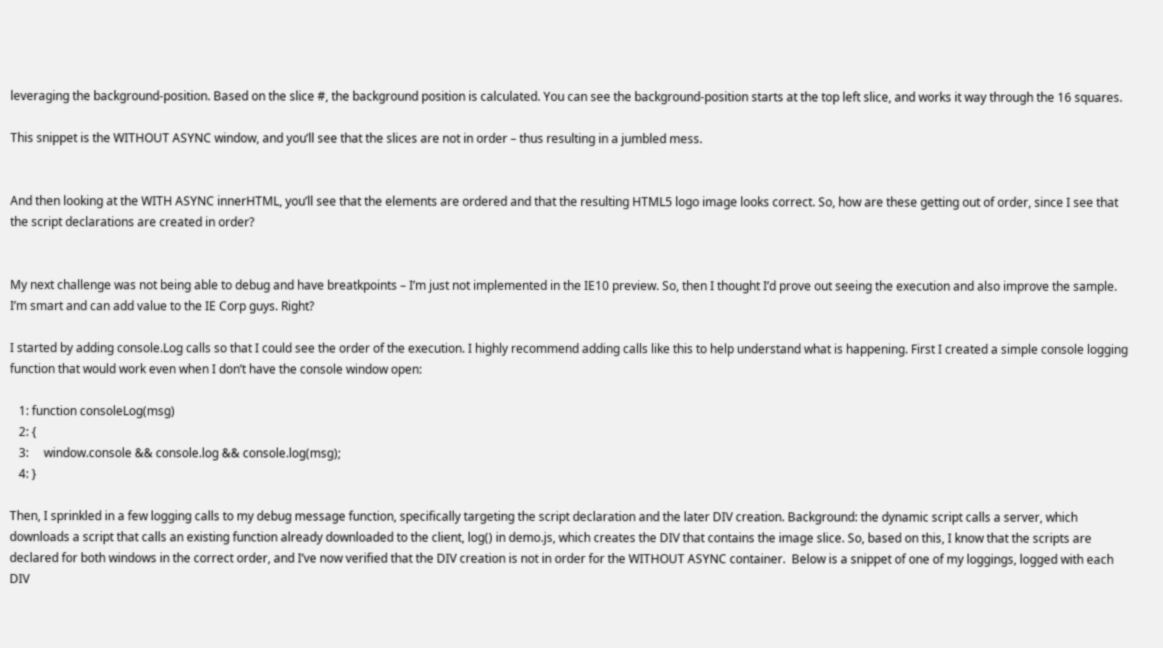leveraging the background-position. Based on the slice #, the background position is calculated. You can see the background-position starts at the top left slice, and works it way through the 16 squares.

This snippet is the WITHOUT ASYNC window, and you’ll see that the slices are not in order – thus resulting in a jumbled mess.


And then looking at the WITH ASYNC innerHTML, you’ll see that the elements are ordered and that the resulting HTML5 logo image looks correct. So, how are these getting out of order, since I see that the script declarations are created in order?


My next challenge was not being able to debug and have breatkpoints – I’m just not implemented in the IE10 preview. So, then I thought I’d prove out seeing the execution and also improve the sample. I’m smart and can add value to the IE Corp guys. Right?

I started by adding console.Log calls so that I could see the order of the execution. I highly recommend adding calls like this to help understand what is happening. First I created a simple console logging function that would work even when I don’t have the console window open:

   1: function consoleLog(msg)
   2: {
   3:     window.console && console.log && console.log(msg);
   4: }

Then, I sprinkled in a few logging calls to my debug message function, specifically targeting the script declaration and the later DIV creation. Background: the dynamic script calls a server, which downloads a script that calls an existing function already downloaded to the client, log() in demo.js, which creates the DIV that contains the image slice. So, based on this, I know that the scripts are declared for both windows in the correct order, and I’ve now verified that the DIV creation is not in order for the WITHOUT ASYNC container.  Below is a snippet of one of my loggings, logged with each DIV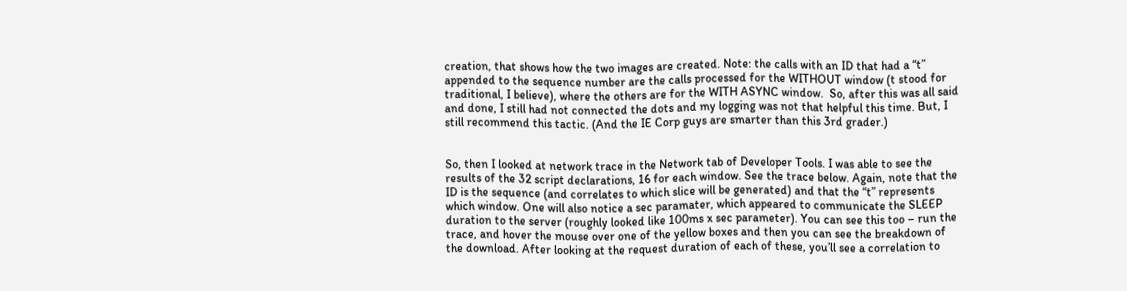creation, that shows how the two images are created. Note: the calls with an ID that had a “t” appended to the sequence number are the calls processed for the WITHOUT window (t stood for traditional, I believe), where the others are for the WITH ASYNC window.  So, after this was all said and done, I still had not connected the dots and my logging was not that helpful this time. But, I still recommend this tactic. (And the IE Corp guys are smarter than this 3rd grader.)


So, then I looked at network trace in the Network tab of Developer Tools. I was able to see the results of the 32 script declarations, 16 for each window. See the trace below. Again, note that the ID is the sequence (and correlates to which slice will be generated) and that the “t” represents which window. One will also notice a sec paramater, which appeared to communicate the SLEEP duration to the server (roughly looked like 100ms x sec parameter). You can see this too – run the trace, and hover the mouse over one of the yellow boxes and then you can see the breakdown of the download. After looking at the request duration of each of these, you’ll see a correlation to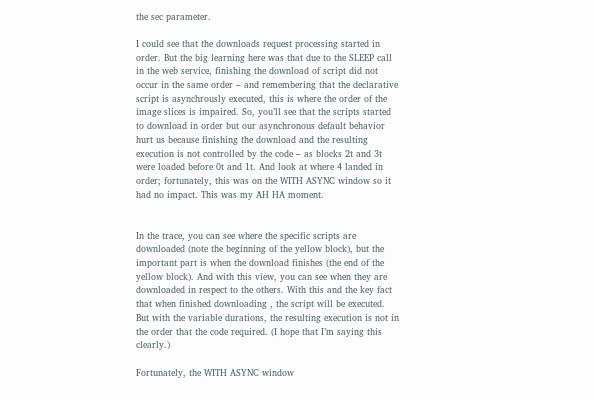the sec parameter.

I could see that the downloads request processing started in order. But the big learning here was that due to the SLEEP call in the web service, finishing the download of script did not occur in the same order – and remembering that the declarative script is asynchrously executed, this is where the order of the image slices is impaired. So, you’ll see that the scripts started to download in order but our asynchronous default behavior hurt us because finishing the download and the resulting execution is not controlled by the code – as blocks 2t and 3t were loaded before 0t and 1t. And look at where 4 landed in order; fortunately, this was on the WITH ASYNC window so it had no impact. This was my AH HA moment.


In the trace, you can see where the specific scripts are downloaded (note the beginning of the yellow block), but the important part is when the download finishes (the end of the yellow block). And with this view, you can see when they are downloaded in respect to the others. With this and the key fact that when finished downloading , the script will be executed. But with the variable durations, the resulting execution is not in the order that the code required. (I hope that I’m saying this clearly.)

Fortunately, the WITH ASYNC window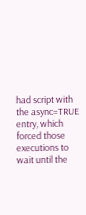had script with the async=TRUE entry, which forced those executions to wait until the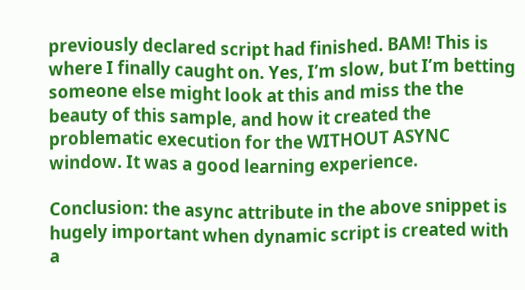previously declared script had finished. BAM! This is where I finally caught on. Yes, I’m slow, but I’m betting someone else might look at this and miss the the beauty of this sample, and how it created the problematic execution for the WITHOUT ASYNC window. It was a good learning experience.

Conclusion: the async attribute in the above snippet is hugely important when dynamic script is created with a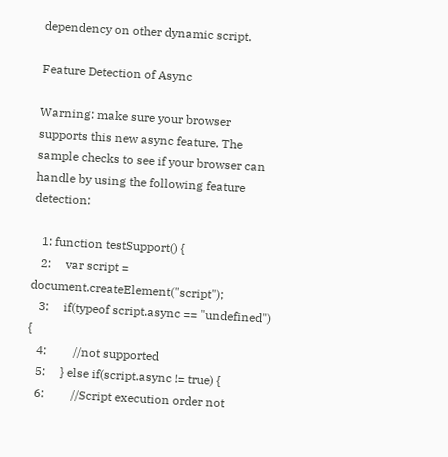dependency on other dynamic script.

Feature Detection of Async

Warning: make sure your browser supports this new async feature. The sample checks to see if your browser can handle by using the following feature detection:

   1: function testSupport() {
   2:     var script = document.createElement("script");
   3:     if(typeof script.async == "undefined") {
   4:         //not supported
   5:     } else if(script.async != true) {
   6:         //Script execution order not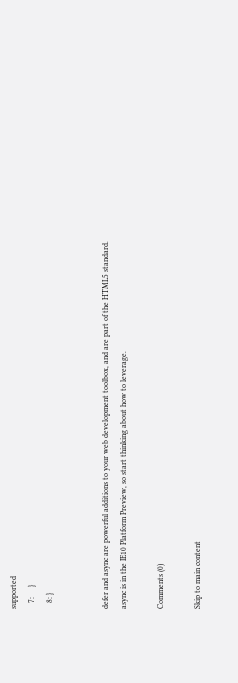supported
   7:     }
   8: }


defer and async are powerful additions to your web development toolbox, and are part of the HTML5 standard. async is in the IE10 Platform Preview, so start thinking about how to leverage.

Comments (0)

Skip to main content